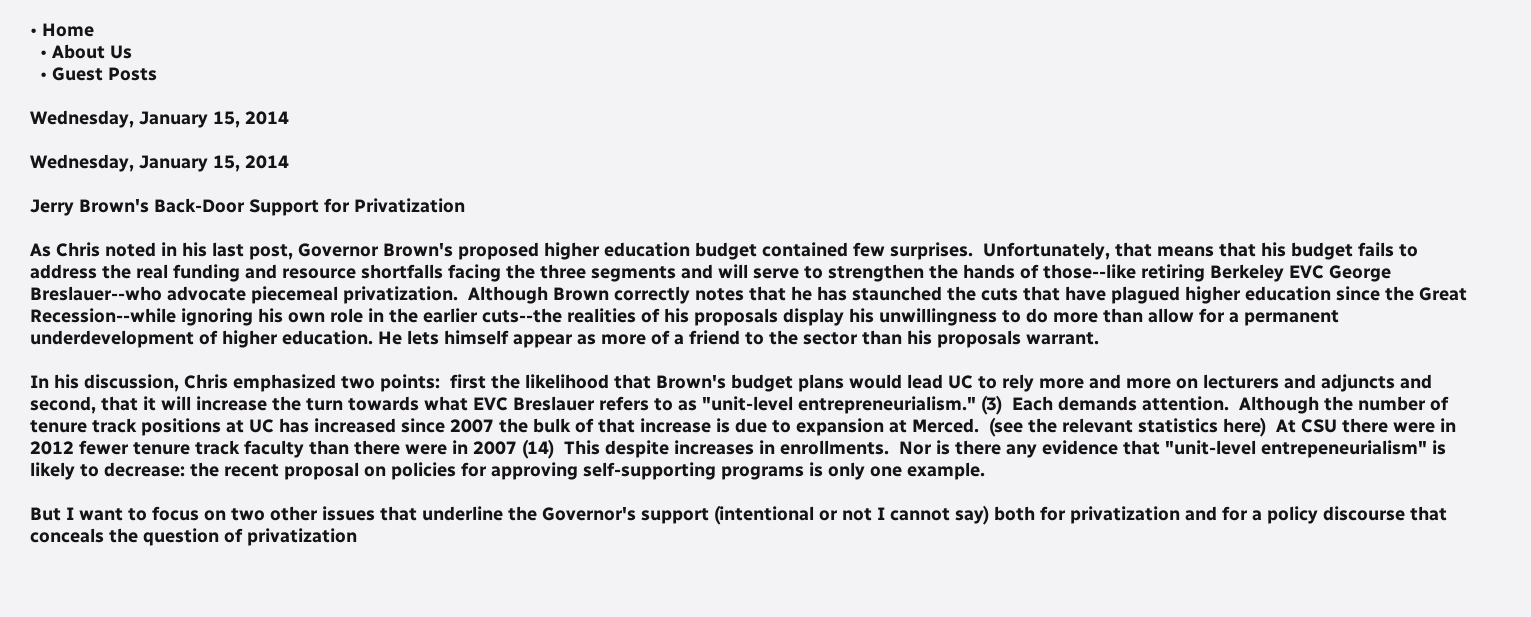• Home
  • About Us
  • Guest Posts

Wednesday, January 15, 2014

Wednesday, January 15, 2014

Jerry Brown's Back-Door Support for Privatization

As Chris noted in his last post, Governor Brown's proposed higher education budget contained few surprises.  Unfortunately, that means that his budget fails to address the real funding and resource shortfalls facing the three segments and will serve to strengthen the hands of those--like retiring Berkeley EVC George Breslauer--who advocate piecemeal privatization.  Although Brown correctly notes that he has staunched the cuts that have plagued higher education since the Great Recession--while ignoring his own role in the earlier cuts--the realities of his proposals display his unwillingness to do more than allow for a permanent underdevelopment of higher education. He lets himself appear as more of a friend to the sector than his proposals warrant.

In his discussion, Chris emphasized two points:  first the likelihood that Brown's budget plans would lead UC to rely more and more on lecturers and adjuncts and second, that it will increase the turn towards what EVC Breslauer refers to as "unit-level entrepreneurialism." (3)  Each demands attention.  Although the number of tenure track positions at UC has increased since 2007 the bulk of that increase is due to expansion at Merced.  (see the relevant statistics here)  At CSU there were in 2012 fewer tenure track faculty than there were in 2007 (14)  This despite increases in enrollments.  Nor is there any evidence that "unit-level entrepeneurialism" is likely to decrease: the recent proposal on policies for approving self-supporting programs is only one example.

But I want to focus on two other issues that underline the Governor's support (intentional or not I cannot say) both for privatization and for a policy discourse that conceals the question of privatization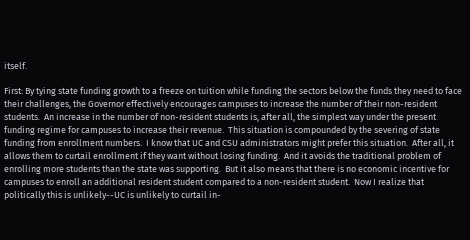itself.

First: By tying state funding growth to a freeze on tuition while funding the sectors below the funds they need to face their challenges, the Governor effectively encourages campuses to increase the number of their non-resident students.  An increase in the number of non-resident students is, after all, the simplest way under the present funding regime for campuses to increase their revenue.  This situation is compounded by the severing of state funding from enrollment numbers.  I know that UC and CSU administrators might prefer this situation.  After all, it allows them to curtail enrollment if they want without losing funding.  And it avoids the traditional problem of enrolling more students than the state was supporting.  But it also means that there is no economic incentive for campuses to enroll an additional resident student compared to a non-resident student.  Now I realize that politically this is unlikely--UC is unlikely to curtail in-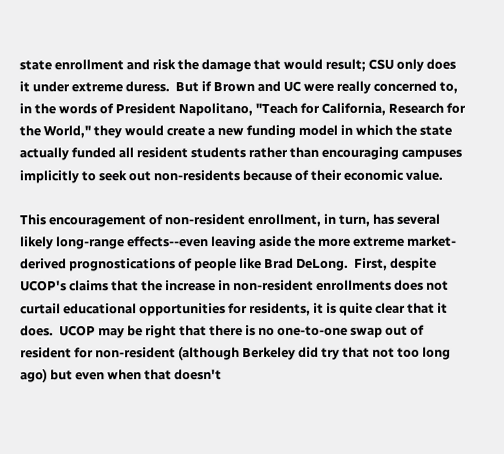state enrollment and risk the damage that would result; CSU only does it under extreme duress.  But if Brown and UC were really concerned to, in the words of President Napolitano, "Teach for California, Research for the World," they would create a new funding model in which the state actually funded all resident students rather than encouraging campuses implicitly to seek out non-residents because of their economic value.

This encouragement of non-resident enrollment, in turn, has several likely long-range effects--even leaving aside the more extreme market-derived prognostications of people like Brad DeLong.  First, despite UCOP's claims that the increase in non-resident enrollments does not curtail educational opportunities for residents, it is quite clear that it does.  UCOP may be right that there is no one-to-one swap out of resident for non-resident (although Berkeley did try that not too long ago) but even when that doesn't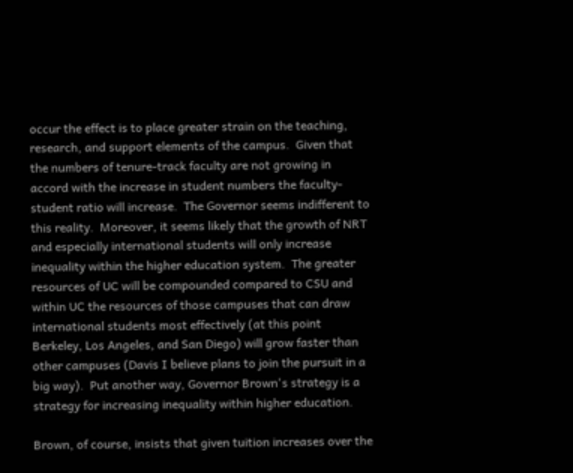occur the effect is to place greater strain on the teaching, research, and support elements of the campus.  Given that the numbers of tenure-track faculty are not growing in accord with the increase in student numbers the faculty-student ratio will increase.  The Governor seems indifferent to this reality.  Moreover, it seems likely that the growth of NRT and especially international students will only increase inequality within the higher education system.  The greater resources of UC will be compounded compared to CSU and within UC the resources of those campuses that can draw international students most effectively (at this point Berkeley, Los Angeles, and San Diego) will grow faster than other campuses (Davis I believe plans to join the pursuit in a big way).  Put another way, Governor Brown's strategy is a strategy for increasing inequality within higher education.

Brown, of course, insists that given tuition increases over the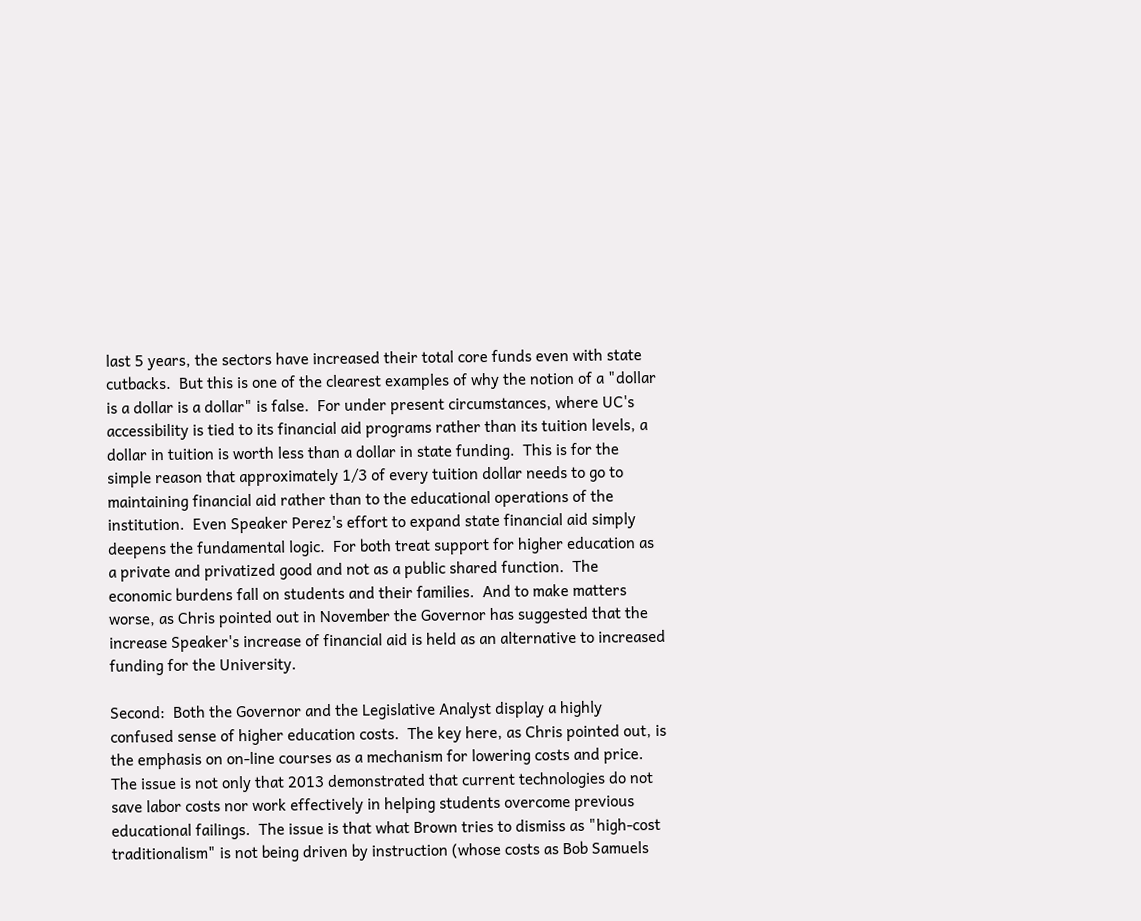last 5 years, the sectors have increased their total core funds even with state cutbacks.  But this is one of the clearest examples of why the notion of a "dollar is a dollar is a dollar" is false.  For under present circumstances, where UC's accessibility is tied to its financial aid programs rather than its tuition levels, a dollar in tuition is worth less than a dollar in state funding.  This is for the simple reason that approximately 1/3 of every tuition dollar needs to go to maintaining financial aid rather than to the educational operations of the institution.  Even Speaker Perez's effort to expand state financial aid simply deepens the fundamental logic.  For both treat support for higher education as a private and privatized good and not as a public shared function.  The economic burdens fall on students and their families.  And to make matters worse, as Chris pointed out in November the Governor has suggested that the increase Speaker's increase of financial aid is held as an alternative to increased funding for the University.

Second:  Both the Governor and the Legislative Analyst display a highly confused sense of higher education costs.  The key here, as Chris pointed out, is the emphasis on on-line courses as a mechanism for lowering costs and price.  The issue is not only that 2013 demonstrated that current technologies do not save labor costs nor work effectively in helping students overcome previous educational failings.  The issue is that what Brown tries to dismiss as "high-cost traditionalism" is not being driven by instruction (whose costs as Bob Samuels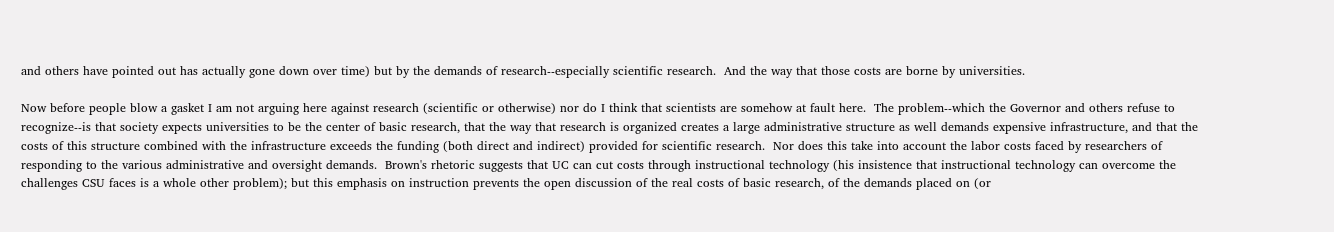and others have pointed out has actually gone down over time) but by the demands of research--especially scientific research.  And the way that those costs are borne by universities.

Now before people blow a gasket I am not arguing here against research (scientific or otherwise) nor do I think that scientists are somehow at fault here.  The problem--which the Governor and others refuse to recognize--is that society expects universities to be the center of basic research, that the way that research is organized creates a large administrative structure as well demands expensive infrastructure, and that the costs of this structure combined with the infrastructure exceeds the funding (both direct and indirect) provided for scientific research.  Nor does this take into account the labor costs faced by researchers of responding to the various administrative and oversight demands.  Brown's rhetoric suggests that UC can cut costs through instructional technology (his insistence that instructional technology can overcome the challenges CSU faces is a whole other problem); but this emphasis on instruction prevents the open discussion of the real costs of basic research, of the demands placed on (or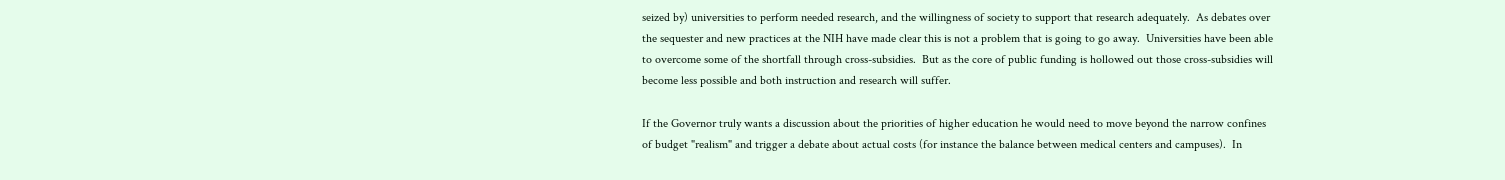seized by) universities to perform needed research, and the willingness of society to support that research adequately.  As debates over the sequester and new practices at the NIH have made clear this is not a problem that is going to go away.  Universities have been able to overcome some of the shortfall through cross-subsidies.  But as the core of public funding is hollowed out those cross-subsidies will become less possible and both instruction and research will suffer.

If the Governor truly wants a discussion about the priorities of higher education he would need to move beyond the narrow confines of budget "realism" and trigger a debate about actual costs (for instance the balance between medical centers and campuses).  In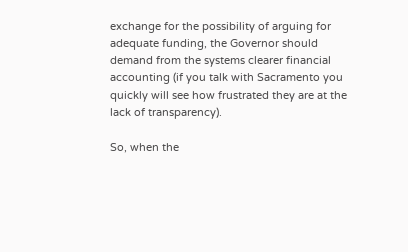exchange for the possibility of arguing for adequate funding, the Governor should demand from the systems clearer financial accounting (if you talk with Sacramento you quickly will see how frustrated they are at the lack of transparency).

So, when the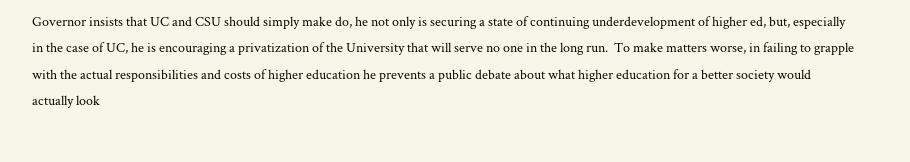Governor insists that UC and CSU should simply make do, he not only is securing a state of continuing underdevelopment of higher ed, but, especially in the case of UC, he is encouraging a privatization of the University that will serve no one in the long run.  To make matters worse, in failing to grapple with the actual responsibilities and costs of higher education he prevents a public debate about what higher education for a better society would actually look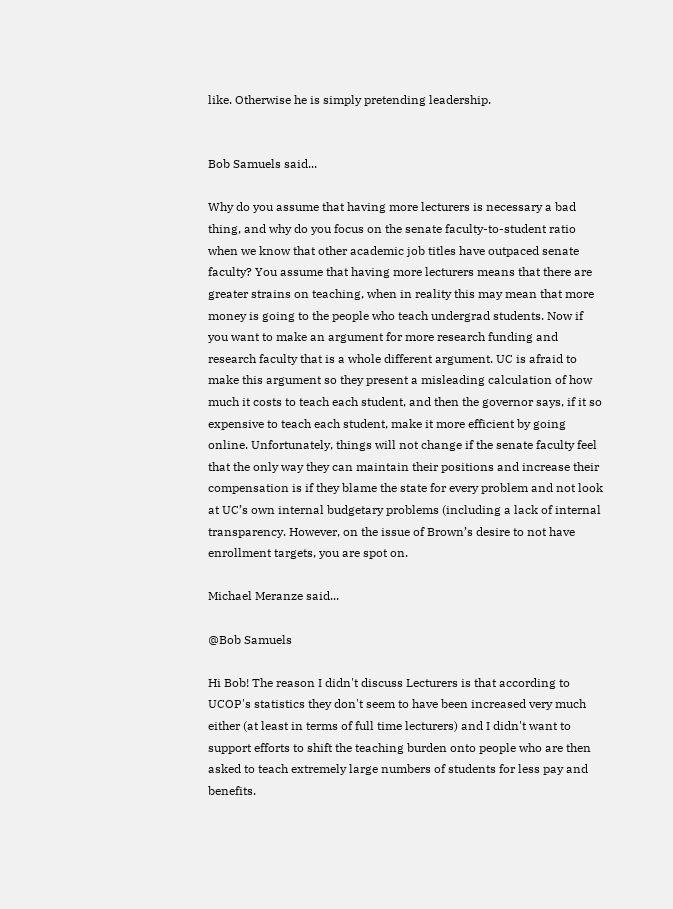like. Otherwise he is simply pretending leadership.


Bob Samuels said...

Why do you assume that having more lecturers is necessary a bad thing, and why do you focus on the senate faculty-to-student ratio when we know that other academic job titles have outpaced senate faculty? You assume that having more lecturers means that there are greater strains on teaching, when in reality this may mean that more money is going to the people who teach undergrad students. Now if you want to make an argument for more research funding and research faculty that is a whole different argument. UC is afraid to make this argument so they present a misleading calculation of how much it costs to teach each student, and then the governor says, if it so expensive to teach each student, make it more efficient by going online. Unfortunately, things will not change if the senate faculty feel that the only way they can maintain their positions and increase their compensation is if they blame the state for every problem and not look at UC’s own internal budgetary problems (including a lack of internal transparency. However, on the issue of Brown’s desire to not have enrollment targets, you are spot on.

Michael Meranze said...

@Bob Samuels

Hi Bob! The reason I didn't discuss Lecturers is that according to UCOP's statistics they don't seem to have been increased very much either (at least in terms of full time lecturers) and I didn't want to support efforts to shift the teaching burden onto people who are then asked to teach extremely large numbers of students for less pay and benefits.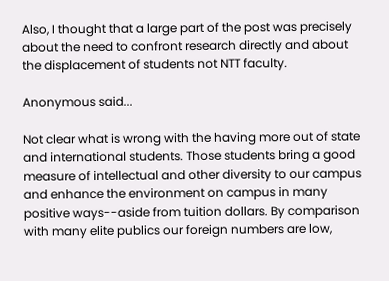Also, I thought that a large part of the post was precisely about the need to confront research directly and about the displacement of students not NTT faculty.

Anonymous said...

Not clear what is wrong with the having more out of state and international students. Those students bring a good measure of intellectual and other diversity to our campus and enhance the environment on campus in many positive ways--aside from tuition dollars. By comparison with many elite publics our foreign numbers are low,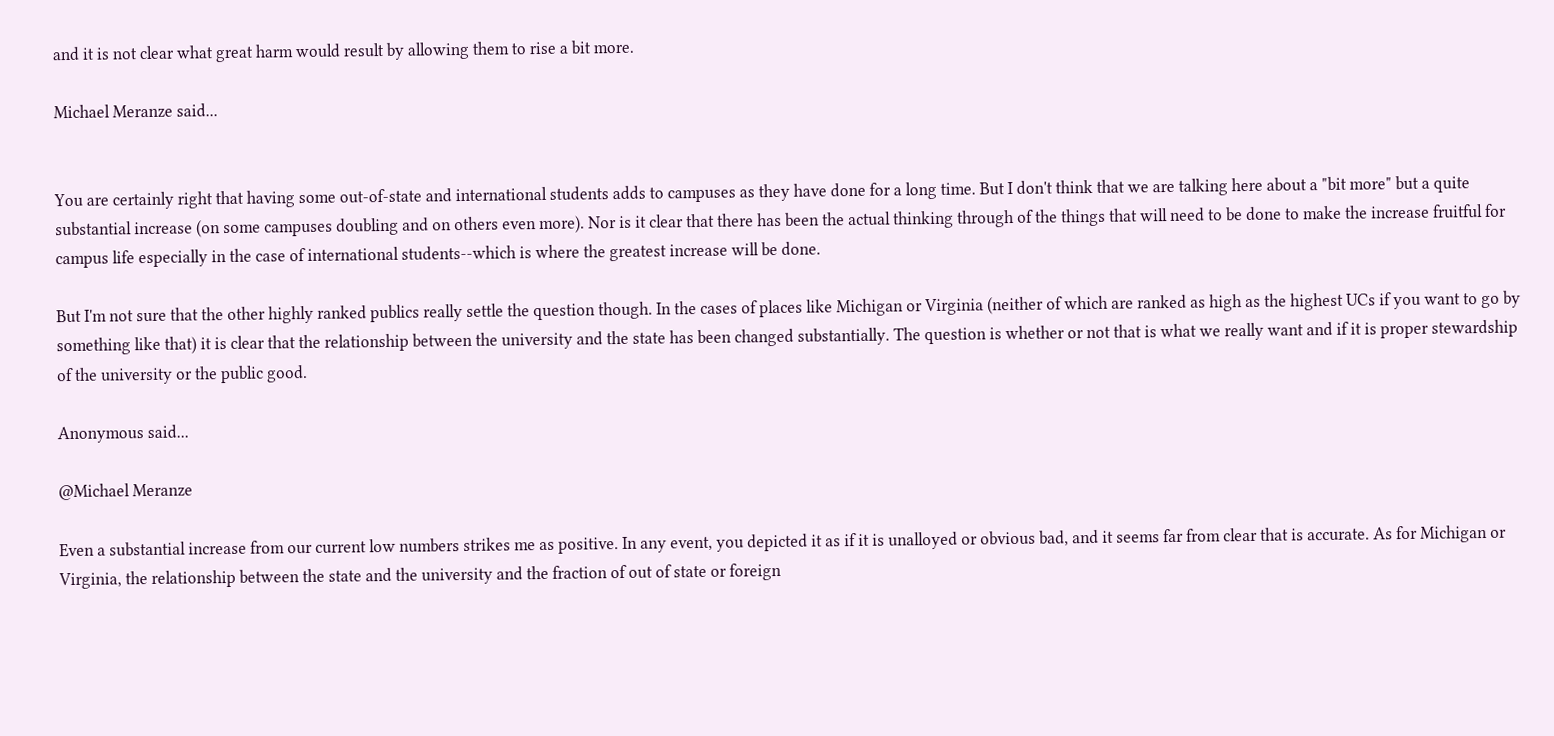and it is not clear what great harm would result by allowing them to rise a bit more.

Michael Meranze said...


You are certainly right that having some out-of-state and international students adds to campuses as they have done for a long time. But I don't think that we are talking here about a "bit more" but a quite substantial increase (on some campuses doubling and on others even more). Nor is it clear that there has been the actual thinking through of the things that will need to be done to make the increase fruitful for campus life especially in the case of international students--which is where the greatest increase will be done.

But I'm not sure that the other highly ranked publics really settle the question though. In the cases of places like Michigan or Virginia (neither of which are ranked as high as the highest UCs if you want to go by something like that) it is clear that the relationship between the university and the state has been changed substantially. The question is whether or not that is what we really want and if it is proper stewardship of the university or the public good.

Anonymous said...

@Michael Meranze

Even a substantial increase from our current low numbers strikes me as positive. In any event, you depicted it as if it is unalloyed or obvious bad, and it seems far from clear that is accurate. As for Michigan or Virginia, the relationship between the state and the university and the fraction of out of state or foreign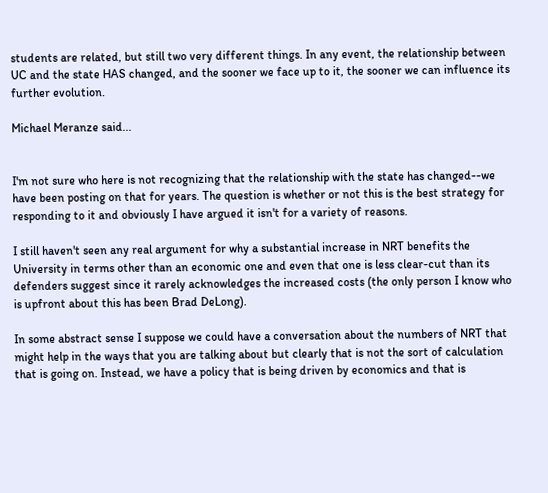students are related, but still two very different things. In any event, the relationship between UC and the state HAS changed, and the sooner we face up to it, the sooner we can influence its further evolution.

Michael Meranze said...


I'm not sure who here is not recognizing that the relationship with the state has changed--we have been posting on that for years. The question is whether or not this is the best strategy for responding to it and obviously I have argued it isn't for a variety of reasons.

I still haven't seen any real argument for why a substantial increase in NRT benefits the University in terms other than an economic one and even that one is less clear-cut than its defenders suggest since it rarely acknowledges the increased costs (the only person I know who is upfront about this has been Brad DeLong).

In some abstract sense I suppose we could have a conversation about the numbers of NRT that might help in the ways that you are talking about but clearly that is not the sort of calculation that is going on. Instead, we have a policy that is being driven by economics and that is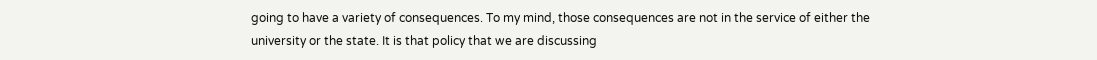going to have a variety of consequences. To my mind, those consequences are not in the service of either the university or the state. It is that policy that we are discussing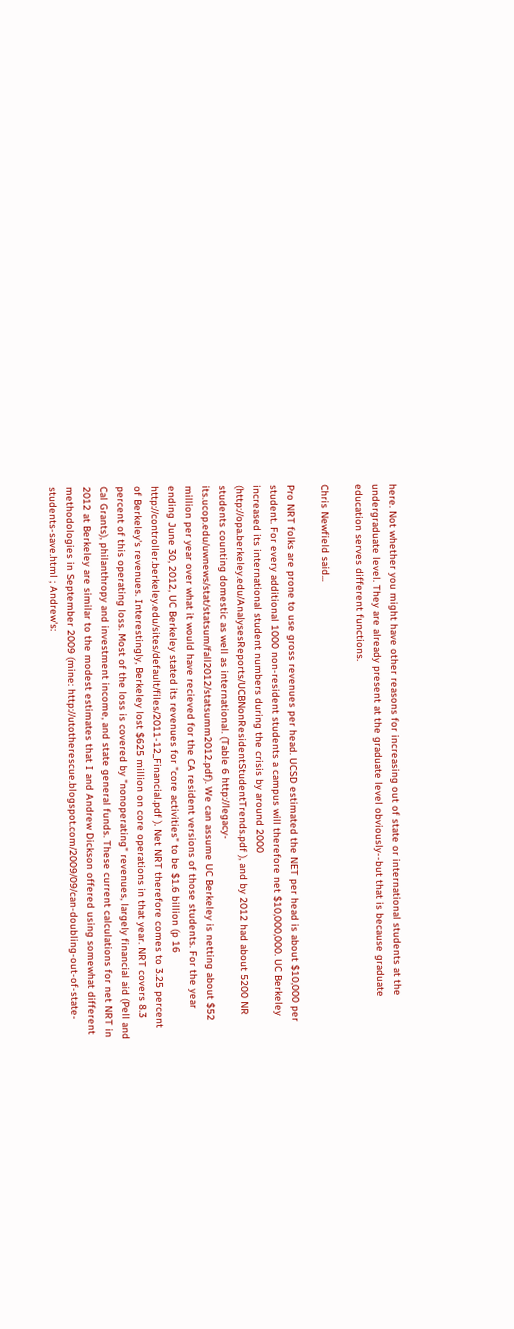here. Not whether you might have other reasons for increasing out of state or international students at the undergraduate level. They are already present at the graduate level obviously--but that is because graduate education serves different functions.

Chris Newfield said...

Pro NRT folks are prone to use gross revenues per head. UCSD estimated the NET per head is about $10,000 per student. For every additional 1000 non-resident students a campus will therefore net $10,000,000. UC Berkeley increased its international student numbers during the crisis by around 2000 (http://opa.berkeley.edu/AnalysesReports/UCBNonResidentStudentTrends.pdf ), and by 2012 had about 5200 NR students counting domestic as well as international. (Table 6 http://legacy-its.ucop.edu/uwnews/stat/statsum/fall2012/statsumm2012.pdf). We can assume UC Berkeley is netting about $52 million per year over what it would have recieved for the CA resident versions of those students. For the year ending June 30, 2012, UC Berkeley stated its revenues for "core activities" to be $1.6 billion (p 16 http://controller.berkeley.edu/sites/default/files/2011-12_Financial.pdf ). Net NRT therefore comes to 3.25 percent of Berkeley's revenues. Interestingly, Berkeley lost $625 million on core operations in that year. NRT covers 8.3 percent of this operating loss. Most of the loss is covered by "nonoperating" revenues, largely financial aid (Pell and Cal Grants), philanthropy and investment income, and state general funds. These current calculations for net NRT in 2012 at Berkeley are similar to the modest estimates that I and Andrew Dickson offered using somewhat different methodologies in September 2009 (mine: http://utotherescue.blogspot.com/2009/09/can-doubling-out-of-state-students-save.html ; Andrew's: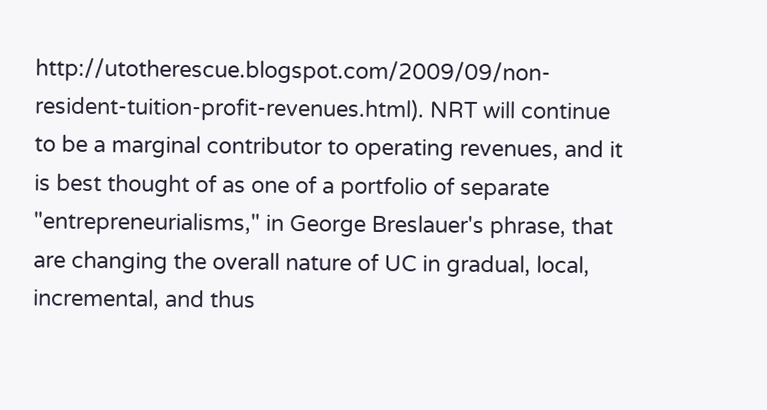http://utotherescue.blogspot.com/2009/09/non-resident-tuition-profit-revenues.html). NRT will continue to be a marginal contributor to operating revenues, and it is best thought of as one of a portfolio of separate "entrepreneurialisms," in George Breslauer's phrase, that are changing the overall nature of UC in gradual, local, incremental, and thus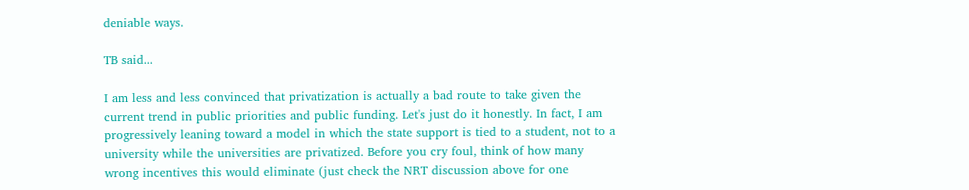deniable ways.

TB said...

I am less and less convinced that privatization is actually a bad route to take given the current trend in public priorities and public funding. Let's just do it honestly. In fact, I am progressively leaning toward a model in which the state support is tied to a student, not to a university while the universities are privatized. Before you cry foul, think of how many wrong incentives this would eliminate (just check the NRT discussion above for one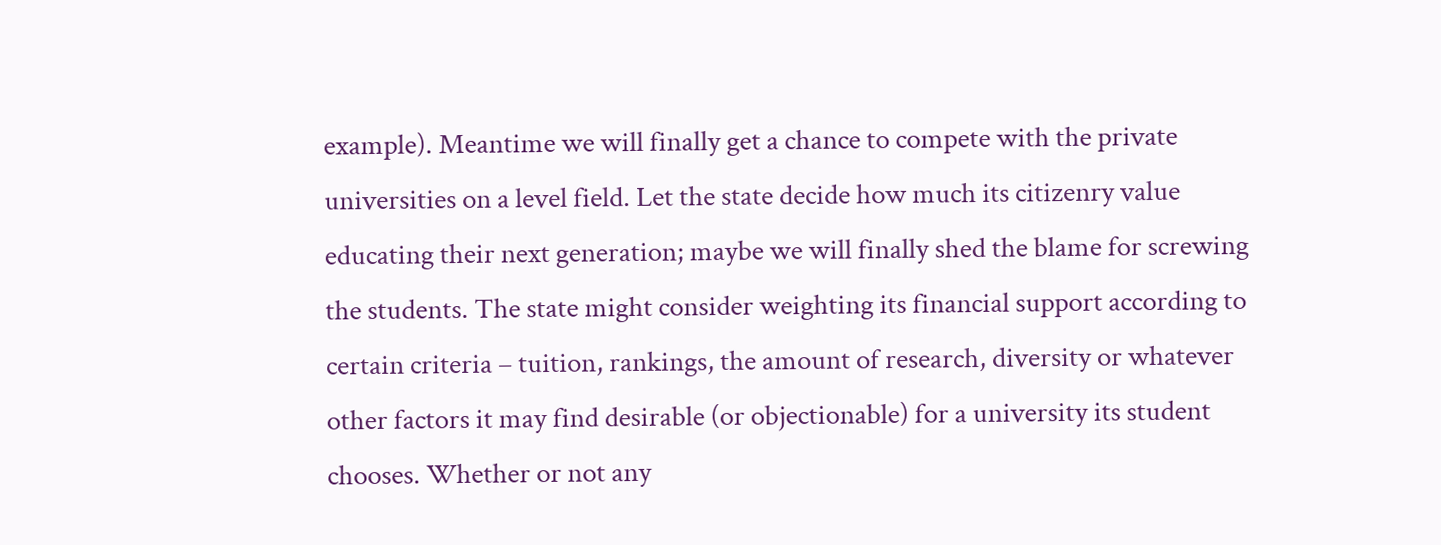example). Meantime we will finally get a chance to compete with the private universities on a level field. Let the state decide how much its citizenry value educating their next generation; maybe we will finally shed the blame for screwing the students. The state might consider weighting its financial support according to certain criteria – tuition, rankings, the amount of research, diversity or whatever other factors it may find desirable (or objectionable) for a university its student chooses. Whether or not any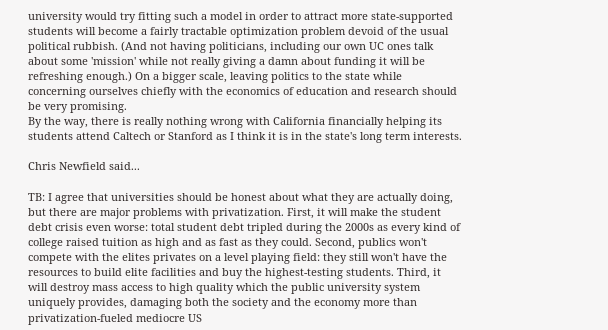university would try fitting such a model in order to attract more state-supported students will become a fairly tractable optimization problem devoid of the usual political rubbish. (And not having politicians, including our own UC ones talk about some 'mission' while not really giving a damn about funding it will be refreshing enough.) On a bigger scale, leaving politics to the state while concerning ourselves chiefly with the economics of education and research should be very promising.
By the way, there is really nothing wrong with California financially helping its students attend Caltech or Stanford as I think it is in the state's long term interests.

Chris Newfield said...

TB: I agree that universities should be honest about what they are actually doing, but there are major problems with privatization. First, it will make the student debt crisis even worse: total student debt tripled during the 2000s as every kind of college raised tuition as high and as fast as they could. Second, publics won't compete with the elites privates on a level playing field: they still won't have the resources to build elite facilities and buy the highest-testing students. Third, it will destroy mass access to high quality which the public university system uniquely provides, damaging both the society and the economy more than privatization-fueled mediocre US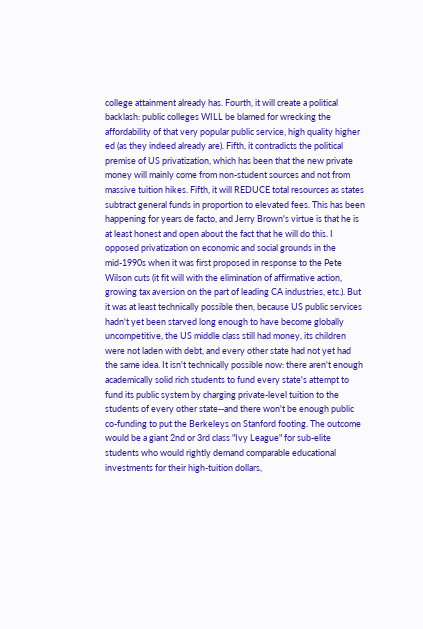college attainment already has. Fourth, it will create a political backlash: public colleges WILL be blamed for wrecking the affordability of that very popular public service, high quality higher ed (as they indeed already are). Fifth, it contradicts the political premise of US privatization, which has been that the new private money will mainly come from non-student sources and not from massive tuition hikes. Fifth, it will REDUCE total resources as states subtract general funds in proportion to elevated fees. This has been happening for years de facto, and Jerry Brown's virtue is that he is at least honest and open about the fact that he will do this. I opposed privatization on economic and social grounds in the mid-1990s when it was first proposed in response to the Pete Wilson cuts (it fit will with the elimination of affirmative action, growing tax aversion on the part of leading CA industries, etc.). But it was at least technically possible then, because US public services hadn't yet been starved long enough to have become globally uncompetitive, the US middle class still had money, its children were not laden with debt, and every other state had not yet had the same idea. It isn't technically possible now: there aren't enough academically solid rich students to fund every state's attempt to fund its public system by charging private-level tuition to the students of every other state--and there won't be enough public co-funding to put the Berkeleys on Stanford footing. The outcome would be a giant 2nd or 3rd class "Ivy League" for sub-elite students who would rightly demand comparable educational investments for their high-tuition dollars,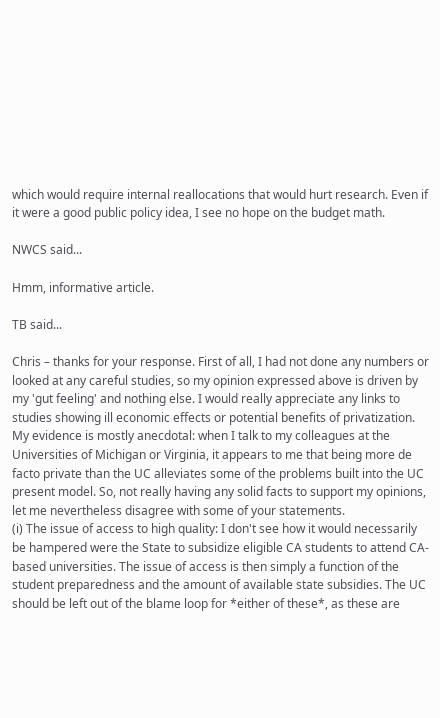which would require internal reallocations that would hurt research. Even if it were a good public policy idea, I see no hope on the budget math.

NWCS said...

Hmm, informative article.

TB said...

Chris – thanks for your response. First of all, I had not done any numbers or looked at any careful studies, so my opinion expressed above is driven by my 'gut feeling' and nothing else. I would really appreciate any links to studies showing ill economic effects or potential benefits of privatization. My evidence is mostly anecdotal: when I talk to my colleagues at the Universities of Michigan or Virginia, it appears to me that being more de facto private than the UC alleviates some of the problems built into the UC present model. So, not really having any solid facts to support my opinions, let me nevertheless disagree with some of your statements.
(i) The issue of access to high quality: I don't see how it would necessarily be hampered were the State to subsidize eligible CA students to attend CA-based universities. The issue of access is then simply a function of the student preparedness and the amount of available state subsidies. The UC should be left out of the blame loop for *either of these*, as these are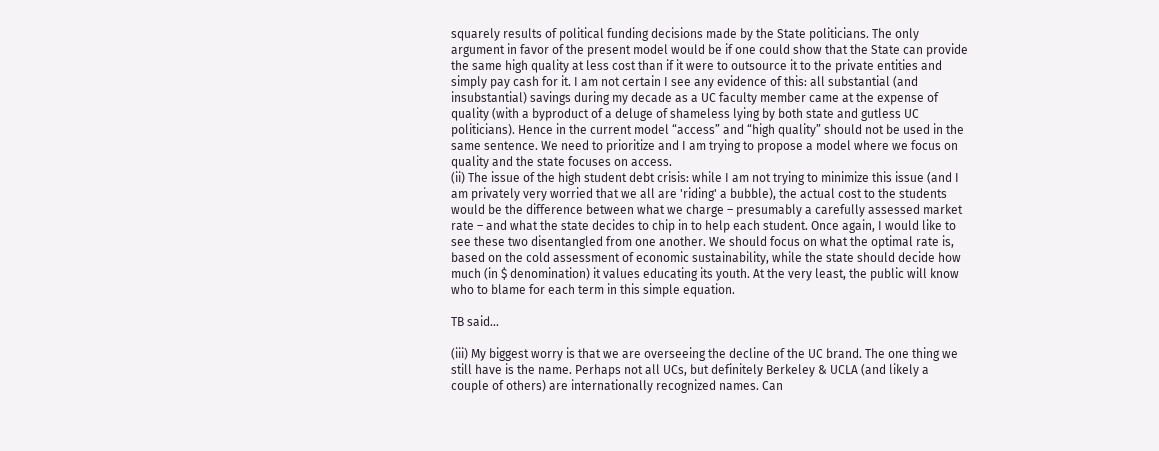squarely results of political funding decisions made by the State politicians. The only argument in favor of the present model would be if one could show that the State can provide the same high quality at less cost than if it were to outsource it to the private entities and simply pay cash for it. I am not certain I see any evidence of this: all substantial (and insubstantial) savings during my decade as a UC faculty member came at the expense of quality (with a byproduct of a deluge of shameless lying by both state and gutless UC politicians). Hence in the current model “access” and “high quality” should not be used in the same sentence. We need to prioritize and I am trying to propose a model where we focus on quality and the state focuses on access.
(ii) The issue of the high student debt crisis: while I am not trying to minimize this issue (and I am privately very worried that we all are 'riding' a bubble), the actual cost to the students would be the difference between what we charge – presumably a carefully assessed market rate – and what the state decides to chip in to help each student. Once again, I would like to see these two disentangled from one another. We should focus on what the optimal rate is, based on the cold assessment of economic sustainability, while the state should decide how much (in $ denomination) it values educating its youth. At the very least, the public will know who to blame for each term in this simple equation.

TB said...

(iii) My biggest worry is that we are overseeing the decline of the UC brand. The one thing we still have is the name. Perhaps not all UCs, but definitely Berkeley & UCLA (and likely a couple of others) are internationally recognized names. Can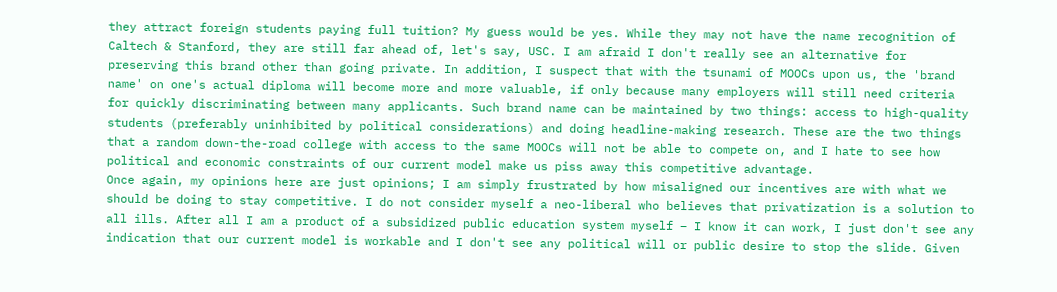they attract foreign students paying full tuition? My guess would be yes. While they may not have the name recognition of Caltech & Stanford, they are still far ahead of, let's say, USC. I am afraid I don't really see an alternative for preserving this brand other than going private. In addition, I suspect that with the tsunami of MOOCs upon us, the 'brand name' on one's actual diploma will become more and more valuable, if only because many employers will still need criteria for quickly discriminating between many applicants. Such brand name can be maintained by two things: access to high-quality students (preferably uninhibited by political considerations) and doing headline-making research. These are the two things that a random down-the-road college with access to the same MOOCs will not be able to compete on, and I hate to see how political and economic constraints of our current model make us piss away this competitive advantage.
Once again, my opinions here are just opinions; I am simply frustrated by how misaligned our incentives are with what we should be doing to stay competitive. I do not consider myself a neo-liberal who believes that privatization is a solution to all ills. After all I am a product of a subsidized public education system myself – I know it can work, I just don't see any indication that our current model is workable and I don't see any political will or public desire to stop the slide. Given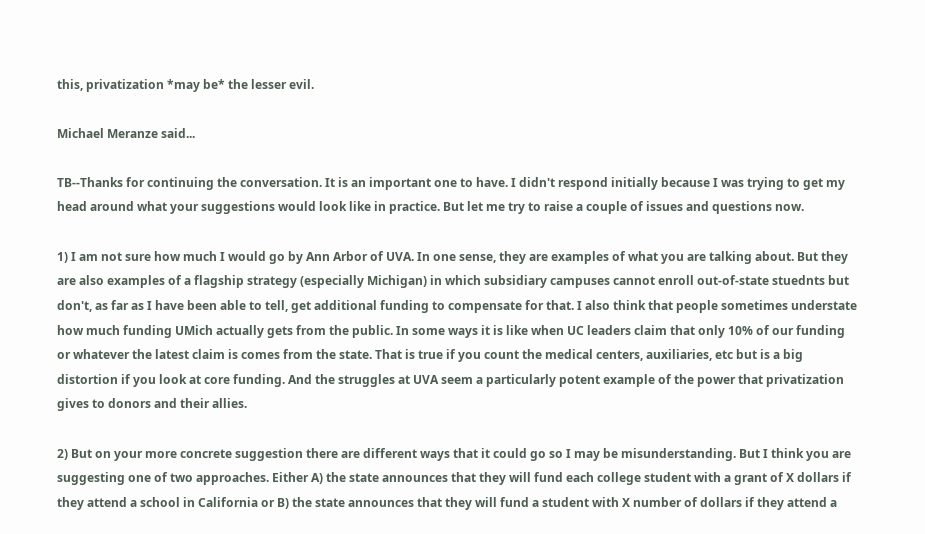this, privatization *may be* the lesser evil.

Michael Meranze said...

TB--Thanks for continuing the conversation. It is an important one to have. I didn't respond initially because I was trying to get my head around what your suggestions would look like in practice. But let me try to raise a couple of issues and questions now.

1) I am not sure how much I would go by Ann Arbor of UVA. In one sense, they are examples of what you are talking about. But they are also examples of a flagship strategy (especially Michigan) in which subsidiary campuses cannot enroll out-of-state stuednts but don't, as far as I have been able to tell, get additional funding to compensate for that. I also think that people sometimes understate how much funding UMich actually gets from the public. In some ways it is like when UC leaders claim that only 10% of our funding or whatever the latest claim is comes from the state. That is true if you count the medical centers, auxiliaries, etc but is a big distortion if you look at core funding. And the struggles at UVA seem a particularly potent example of the power that privatization gives to donors and their allies.

2) But on your more concrete suggestion there are different ways that it could go so I may be misunderstanding. But I think you are suggesting one of two approaches. Either A) the state announces that they will fund each college student with a grant of X dollars if they attend a school in California or B) the state announces that they will fund a student with X number of dollars if they attend a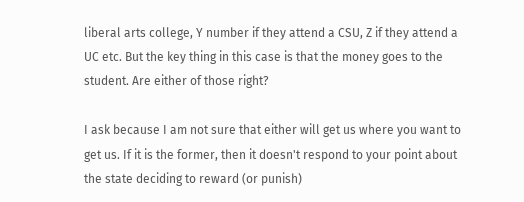liberal arts college, Y number if they attend a CSU, Z if they attend a UC etc. But the key thing in this case is that the money goes to the student. Are either of those right?

I ask because I am not sure that either will get us where you want to get us. If it is the former, then it doesn't respond to your point about the state deciding to reward (or punish)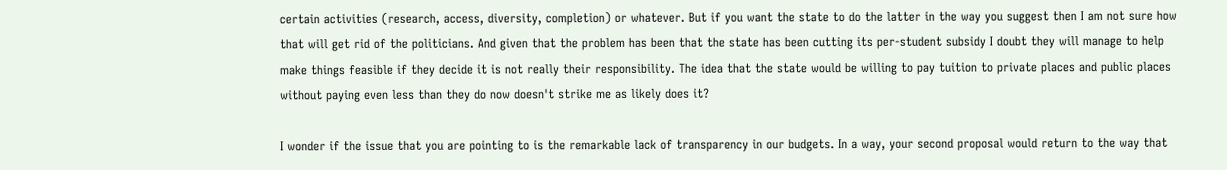certain activities (research, access, diversity, completion) or whatever. But if you want the state to do the latter in the way you suggest then I am not sure how that will get rid of the politicians. And given that the problem has been that the state has been cutting its per-student subsidy I doubt they will manage to help make things feasible if they decide it is not really their responsibility. The idea that the state would be willing to pay tuition to private places and public places without paying even less than they do now doesn't strike me as likely does it?

I wonder if the issue that you are pointing to is the remarkable lack of transparency in our budgets. In a way, your second proposal would return to the way that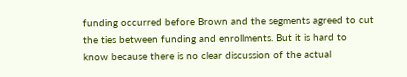funding occurred before Brown and the segments agreed to cut the ties between funding and enrollments. But it is hard to know because there is no clear discussion of the actual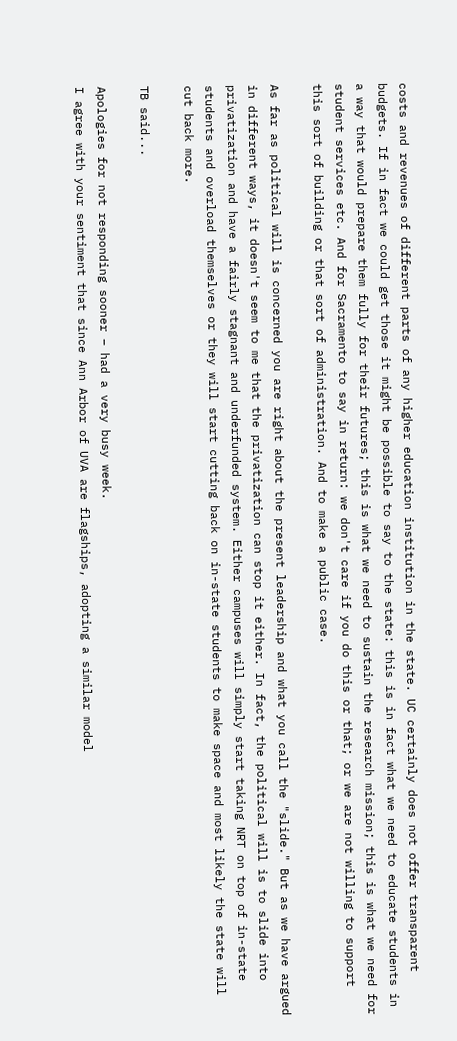costs and revenues of different parts of any higher education institution in the state. UC certainly does not offer transparent budgets. If in fact we could get those it might be possible to say to the state: this is in fact what we need to educate students in a way that would prepare them fully for their futures; this is what we need to sustain the research mission; this is what we need for student services etc. And for Sacramento to say in return: we don't care if you do this or that; or we are not willing to support this sort of building or that sort of administration. And to make a public case.

As far as political will is concerned you are right about the present leadership and what you call the "slide." But as we have argued in different ways, it doesn't seem to me that the privatization can stop it either. In fact, the political will is to slide into privatization and have a fairly stagnant and underfunded system. Either campuses will simply start taking NRT on top of in-state students and overload themselves or they will start cutting back on in-state students to make space and most likely the state will cut back more.

TB said...

Apologies for not responding sooner – had a very busy week.
I agree with your sentiment that since Ann Arbor of UVA are flagships, adopting a similar model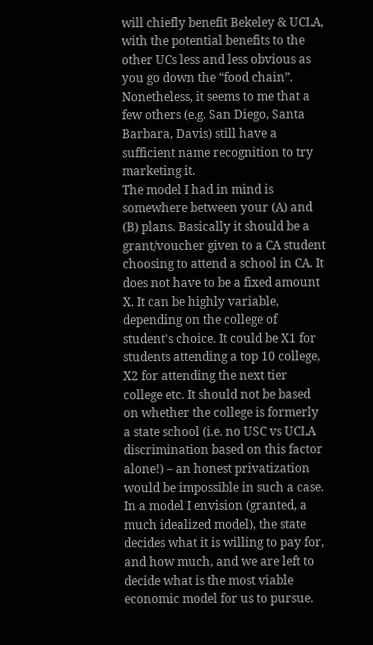will chiefly benefit Bekeley & UCLA, with the potential benefits to the other UCs less and less obvious as you go down the “food chain”. Nonetheless, it seems to me that a few others (e.g. San Diego, Santa Barbara, Davis) still have a sufficient name recognition to try marketing it.
The model I had in mind is somewhere between your (A) and (B) plans. Basically it should be a grant/voucher given to a CA student choosing to attend a school in CA. It does not have to be a fixed amount X. It can be highly variable, depending on the college of student's choice. It could be X1 for students attending a top 10 college, X2 for attending the next tier college etc. It should not be based on whether the college is formerly a state school (i.e. no USC vs UCLA discrimination based on this factor alone!) – an honest privatization would be impossible in such a case. In a model I envision (granted, a much idealized model), the state decides what it is willing to pay for, and how much, and we are left to decide what is the most viable economic model for us to pursue.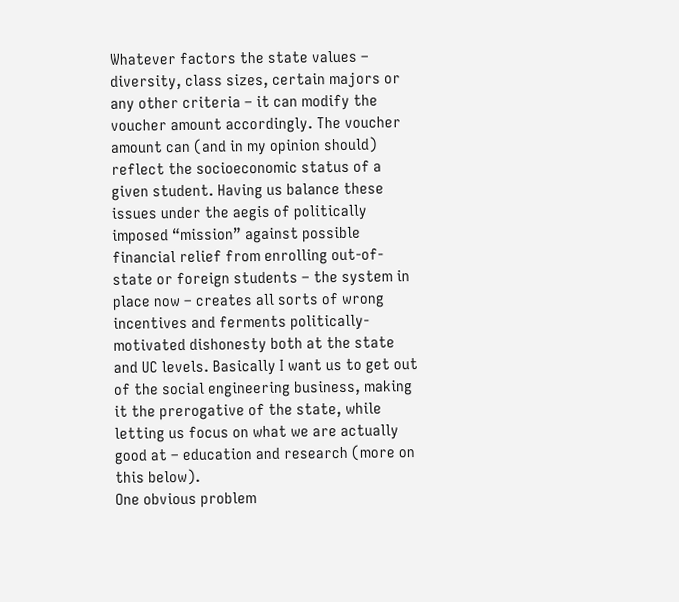Whatever factors the state values – diversity, class sizes, certain majors or any other criteria – it can modify the voucher amount accordingly. The voucher amount can (and in my opinion should) reflect the socioeconomic status of a given student. Having us balance these issues under the aegis of politically imposed “mission” against possible financial relief from enrolling out-of-state or foreign students – the system in place now – creates all sorts of wrong incentives and ferments politically-motivated dishonesty both at the state and UC levels. Basically I want us to get out of the social engineering business, making it the prerogative of the state, while letting us focus on what we are actually good at – education and research (more on this below).
One obvious problem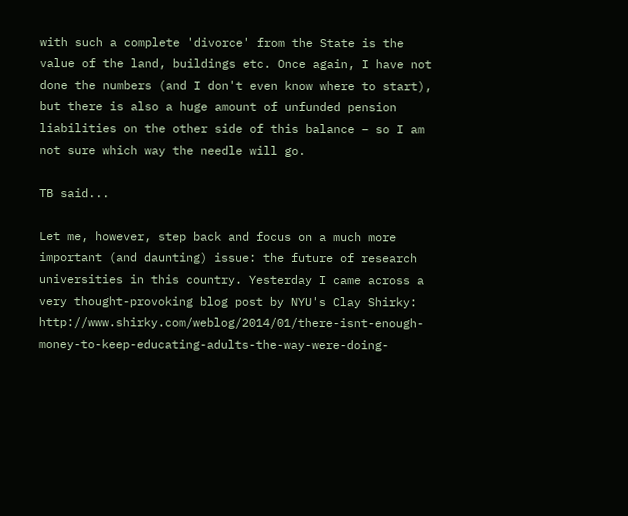with such a complete 'divorce' from the State is the value of the land, buildings etc. Once again, I have not done the numbers (and I don't even know where to start), but there is also a huge amount of unfunded pension liabilities on the other side of this balance – so I am not sure which way the needle will go.

TB said...

Let me, however, step back and focus on a much more important (and daunting) issue: the future of research universities in this country. Yesterday I came across a very thought-provoking blog post by NYU's Clay Shirky: http://www.shirky.com/weblog/2014/01/there-isnt-enough-money-to-keep-educating-adults-the-way-were-doing-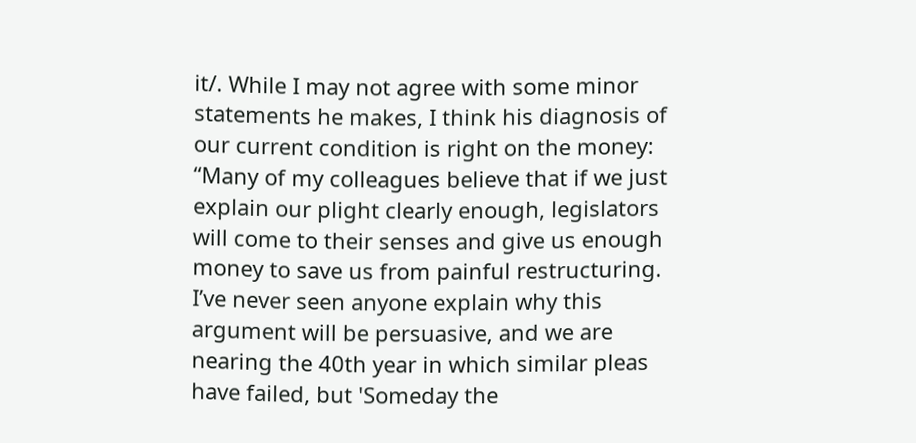it/. While I may not agree with some minor statements he makes, I think his diagnosis of our current condition is right on the money: “Many of my colleagues believe that if we just explain our plight clearly enough, legislators will come to their senses and give us enough money to save us from painful restructuring. I’ve never seen anyone explain why this argument will be persuasive, and we are nearing the 40th year in which similar pleas have failed, but 'Someday the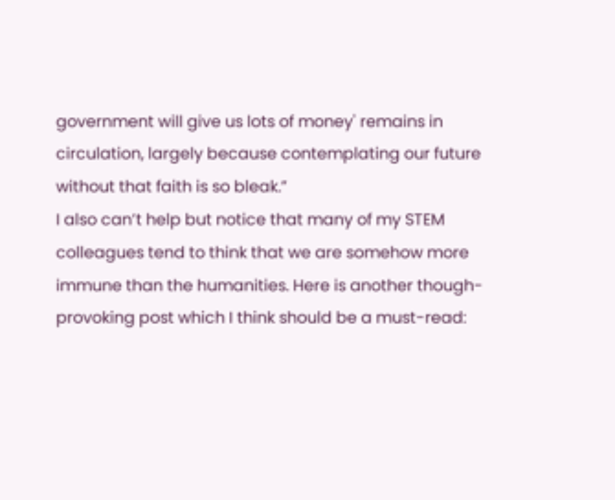government will give us lots of money' remains in circulation, largely because contemplating our future without that faith is so bleak.”
I also can’t help but notice that many of my STEM colleagues tend to think that we are somehow more immune than the humanities. Here is another though-provoking post which I think should be a must-read: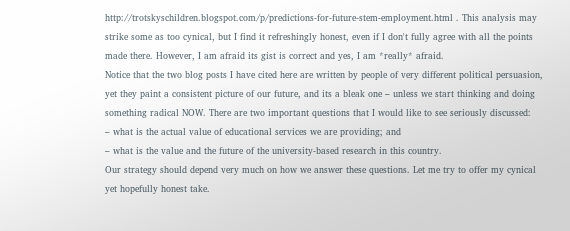http://trotskyschildren.blogspot.com/p/predictions-for-future-stem-employment.html . This analysis may strike some as too cynical, but I find it refreshingly honest, even if I don't fully agree with all the points made there. However, I am afraid its gist is correct and yes, I am *really* afraid.
Notice that the two blog posts I have cited here are written by people of very different political persuasion, yet they paint a consistent picture of our future, and its a bleak one – unless we start thinking and doing something radical NOW. There are two important questions that I would like to see seriously discussed:
– what is the actual value of educational services we are providing; and
– what is the value and the future of the university-based research in this country.
Our strategy should depend very much on how we answer these questions. Let me try to offer my cynical yet hopefully honest take.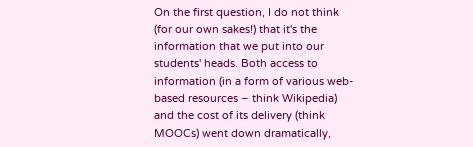On the first question, I do not think (for our own sakes!) that it's the information that we put into our students' heads. Both access to information (in a form of various web-based resources – think Wikipedia) and the cost of its delivery (think MOOCs) went down dramatically,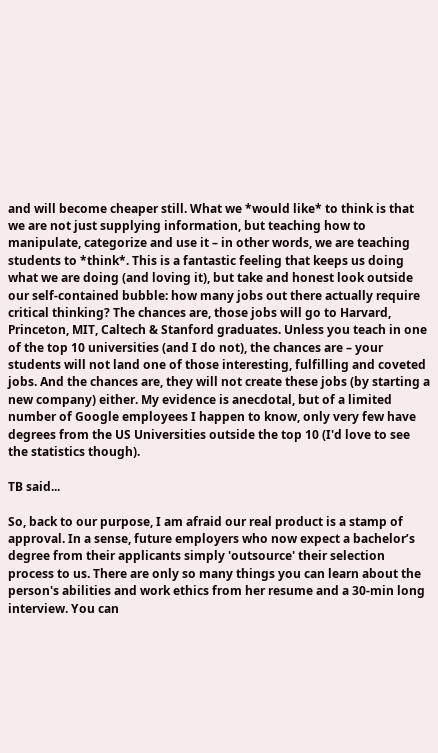and will become cheaper still. What we *would like* to think is that we are not just supplying information, but teaching how to manipulate, categorize and use it – in other words, we are teaching students to *think*. This is a fantastic feeling that keeps us doing what we are doing (and loving it), but take and honest look outside our self-contained bubble: how many jobs out there actually require critical thinking? The chances are, those jobs will go to Harvard, Princeton, MIT, Caltech & Stanford graduates. Unless you teach in one of the top 10 universities (and I do not), the chances are – your students will not land one of those interesting, fulfilling and coveted jobs. And the chances are, they will not create these jobs (by starting a new company) either. My evidence is anecdotal, but of a limited number of Google employees I happen to know, only very few have degrees from the US Universities outside the top 10 (I'd love to see the statistics though).

TB said...

So, back to our purpose, I am afraid our real product is a stamp of approval. In a sense, future employers who now expect a bachelor’s degree from their applicants simply 'outsource' their selection process to us. There are only so many things you can learn about the person's abilities and work ethics from her resume and a 30-min long interview. You can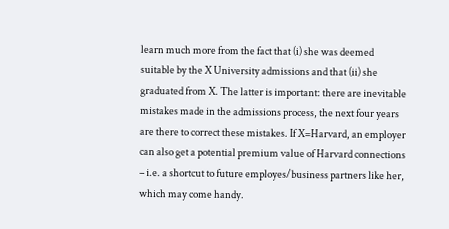learn much more from the fact that (i) she was deemed suitable by the X University admissions and that (ii) she graduated from X. The latter is important: there are inevitable mistakes made in the admissions process, the next four years are there to correct these mistakes. If X=Harvard, an employer can also get a potential premium value of Harvard connections – i.e. a shortcut to future employes/business partners like her, which may come handy.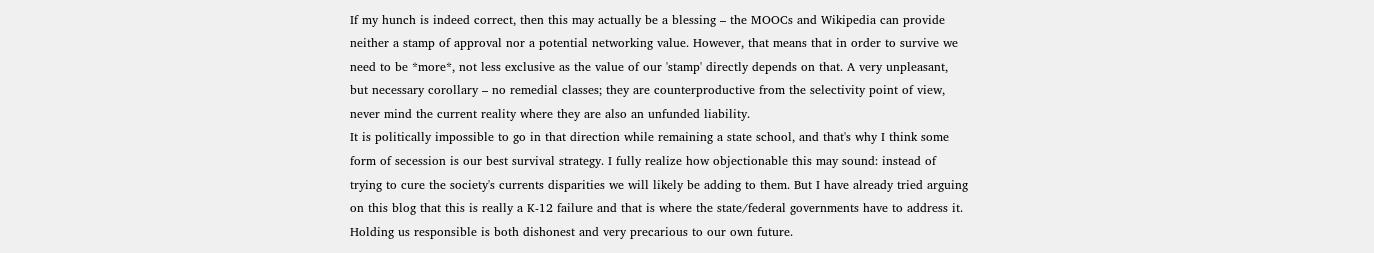If my hunch is indeed correct, then this may actually be a blessing – the MOOCs and Wikipedia can provide neither a stamp of approval nor a potential networking value. However, that means that in order to survive we need to be *more*, not less exclusive as the value of our 'stamp' directly depends on that. A very unpleasant, but necessary corollary – no remedial classes; they are counterproductive from the selectivity point of view, never mind the current reality where they are also an unfunded liability.
It is politically impossible to go in that direction while remaining a state school, and that's why I think some form of secession is our best survival strategy. I fully realize how objectionable this may sound: instead of trying to cure the society's currents disparities we will likely be adding to them. But I have already tried arguing on this blog that this is really a K-12 failure and that is where the state/federal governments have to address it. Holding us responsible is both dishonest and very precarious to our own future.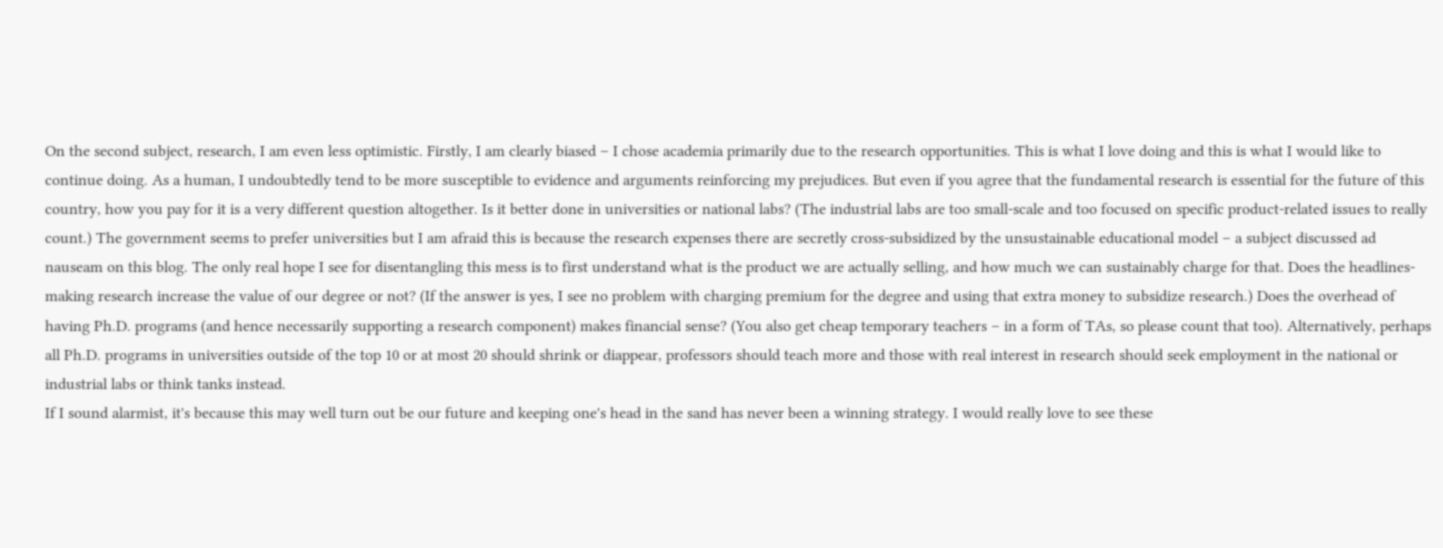On the second subject, research, I am even less optimistic. Firstly, I am clearly biased – I chose academia primarily due to the research opportunities. This is what I love doing and this is what I would like to continue doing. As a human, I undoubtedly tend to be more susceptible to evidence and arguments reinforcing my prejudices. But even if you agree that the fundamental research is essential for the future of this country, how you pay for it is a very different question altogether. Is it better done in universities or national labs? (The industrial labs are too small-scale and too focused on specific product-related issues to really count.) The government seems to prefer universities but I am afraid this is because the research expenses there are secretly cross-subsidized by the unsustainable educational model – a subject discussed ad nauseam on this blog. The only real hope I see for disentangling this mess is to first understand what is the product we are actually selling, and how much we can sustainably charge for that. Does the headlines-making research increase the value of our degree or not? (If the answer is yes, I see no problem with charging premium for the degree and using that extra money to subsidize research.) Does the overhead of having Ph.D. programs (and hence necessarily supporting a research component) makes financial sense? (You also get cheap temporary teachers – in a form of TAs, so please count that too). Alternatively, perhaps all Ph.D. programs in universities outside of the top 10 or at most 20 should shrink or diappear, professors should teach more and those with real interest in research should seek employment in the national or industrial labs or think tanks instead.
If I sound alarmist, it's because this may well turn out be our future and keeping one's head in the sand has never been a winning strategy. I would really love to see these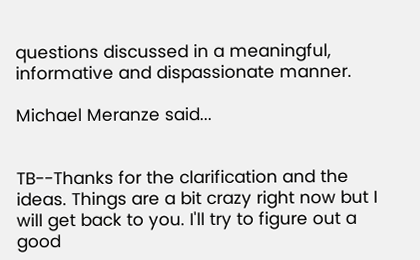questions discussed in a meaningful, informative and dispassionate manner.

Michael Meranze said...


TB--Thanks for the clarification and the ideas. Things are a bit crazy right now but I will get back to you. I'll try to figure out a good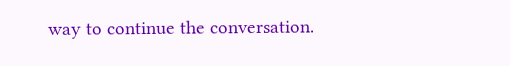way to continue the conversation.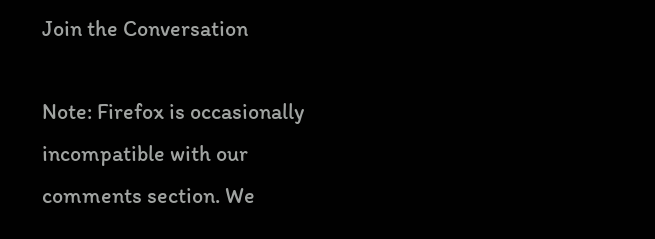Join the Conversation

Note: Firefox is occasionally incompatible with our comments section. We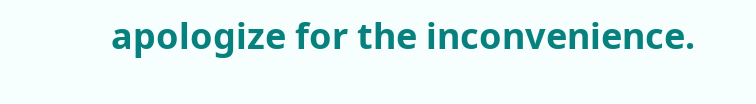apologize for the inconvenience.